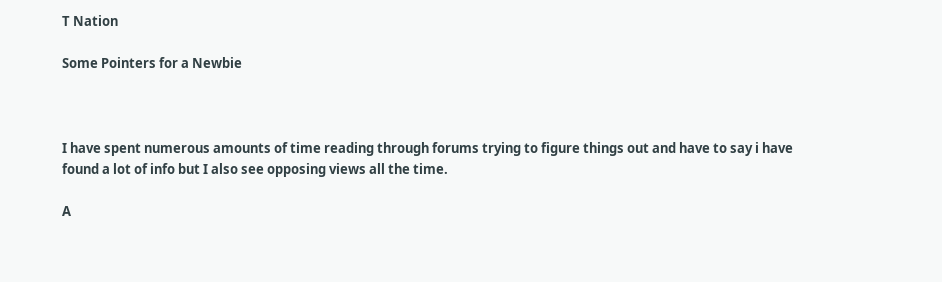T Nation

Some Pointers for a Newbie



I have spent numerous amounts of time reading through forums trying to figure things out and have to say i have found a lot of info but I also see opposing views all the time.

A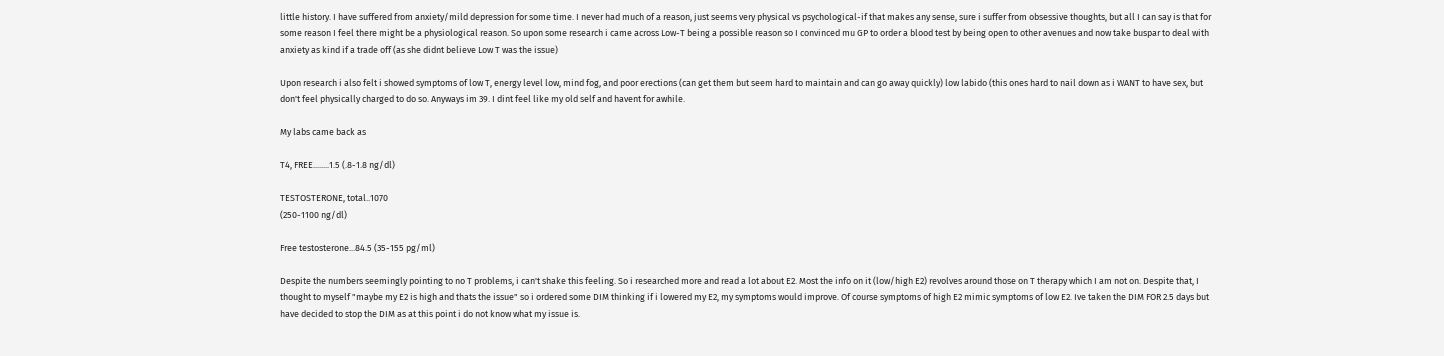little history. I have suffered from anxiety/mild depression for some time. I never had much of a reason, just seems very physical vs psychological-if that makes any sense, sure i suffer from obsessive thoughts, but all I can say is that for some reason I feel there might be a physiological reason. So upon some research i came across Low-T being a possible reason so I convinced mu GP to order a blood test by being open to other avenues and now take buspar to deal with anxiety as kind if a trade off (as she didnt believe Low T was the issue)

Upon research i also felt i showed symptoms of low T, energy level low, mind fog, and poor erections (can get them but seem hard to maintain and can go away quickly) low labido (this ones hard to nail down as i WANT to have sex, but don't feel physically charged to do so. Anyways im 39. I dint feel like my old self and havent for awhile.

My labs came back as

T4, FREE........1.5 (.8-1.8 ng/dl)

TESTOSTERONE, total..1070
(250-1100 ng/dl)

Free testosterone...84.5 (35-155 pg/ml)

Despite the numbers seemingly pointing to no T problems, i can't shake this feeling. So i researched more and read a lot about E2. Most the info on it (low/high E2) revolves around those on T therapy which I am not on. Despite that, I thought to myself "maybe my E2 is high and thats the issue" so i ordered some DIM thinking if i lowered my E2, my symptoms would improve. Of course symptoms of high E2 mimic symptoms of low E2. Ive taken the DIM FOR 2.5 days but have decided to stop the DIM as at this point i do not know what my issue is.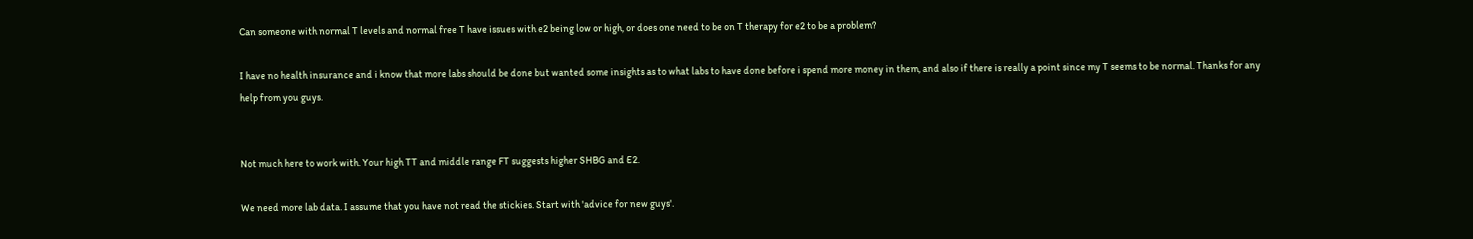Can someone with normal T levels and normal free T have issues with e2 being low or high, or does one need to be on T therapy for e2 to be a problem?

I have no health insurance and i know that more labs should be done but wanted some insights as to what labs to have done before i spend more money in them, and also if there is really a point since my T seems to be normal. Thanks for any help from you guys.


Not much here to work with. Your high TT and middle range FT suggests higher SHBG and E2.

We need more lab data. I assume that you have not read the stickies. Start with 'advice for new guys'.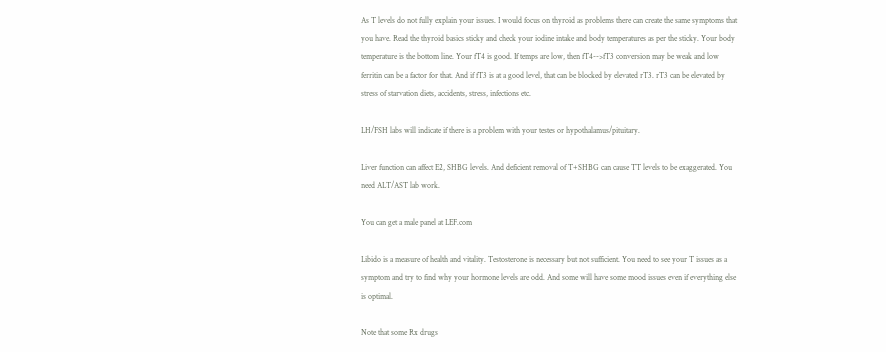As T levels do not fully explain your issues. I would focus on thyroid as problems there can create the same symptoms that you have. Read the thyroid basics sticky and check your iodine intake and body temperatures as per the sticky. Your body temperature is the bottom line. Your fT4 is good. If temps are low, then fT4-->fT3 conversion may be weak and low ferritin can be a factor for that. And if fT3 is at a good level, that can be blocked by elevated rT3. rT3 can be elevated by stress of starvation diets, accidents, stress, infections etc.

LH/FSH labs will indicate if there is a problem with your testes or hypothalamus/pituitary.

Liver function can affect E2, SHBG levels. And deficient removal of T+SHBG can cause TT levels to be exaggerated. You need ALT/AST lab work.

You can get a male panel at LEF.com

Libido is a measure of health and vitality. Testosterone is necessary but not sufficient. You need to see your T issues as a symptom and try to find why your hormone levels are odd. And some will have some mood issues even if everything else is optimal.

Note that some Rx drugs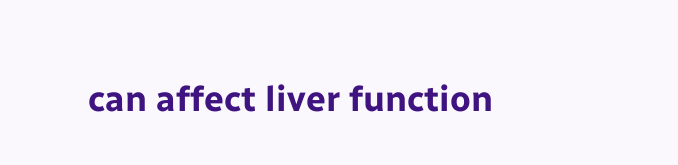can affect liver function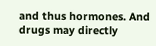and thus hormones. And drugs may directly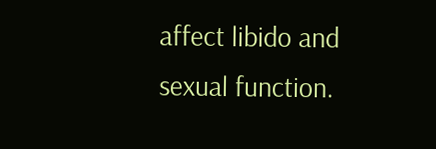affect libido and sexual function.